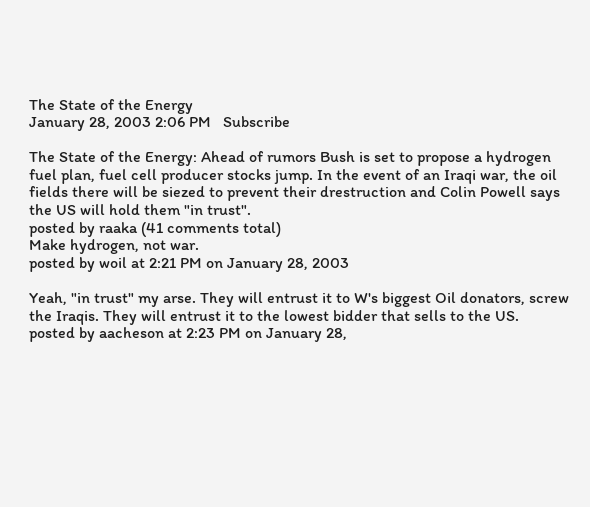The State of the Energy
January 28, 2003 2:06 PM   Subscribe

The State of the Energy: Ahead of rumors Bush is set to propose a hydrogen fuel plan, fuel cell producer stocks jump. In the event of an Iraqi war, the oil fields there will be siezed to prevent their drestruction and Colin Powell says the US will hold them "in trust".
posted by raaka (41 comments total)
Make hydrogen, not war.
posted by woil at 2:21 PM on January 28, 2003

Yeah, "in trust" my arse. They will entrust it to W's biggest Oil donators, screw the Iraqis. They will entrust it to the lowest bidder that sells to the US.
posted by aacheson at 2:23 PM on January 28,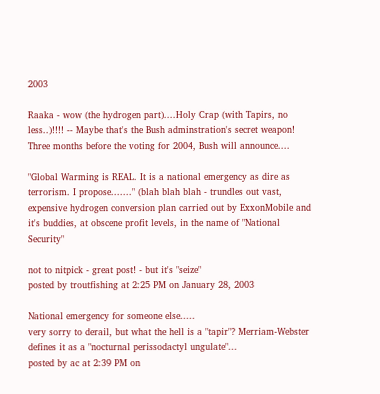2003

Raaka - wow (the hydrogen part)....Holy Crap (with Tapirs, no less..)!!!! -- Maybe that's the Bush adminstration's secret weapon! Three months before the voting for 2004, Bush will announce....

"Global Warming is REAL. It is a national emergency as dire as terrorism. I propose......." (blah blah blah - trundles out vast, expensive hydrogen conversion plan carried out by ExxonMobile and it's buddies, at obscene profit levels, in the name of "National Security"

not to nitpick - great post! - but it's "seize"
posted by troutfishing at 2:25 PM on January 28, 2003

National emergency for someone else.....
very sorry to derail, but what the hell is a "tapir"? Merriam-Webster defines it as a "nocturnal perissodactyl ungulate"...
posted by ac at 2:39 PM on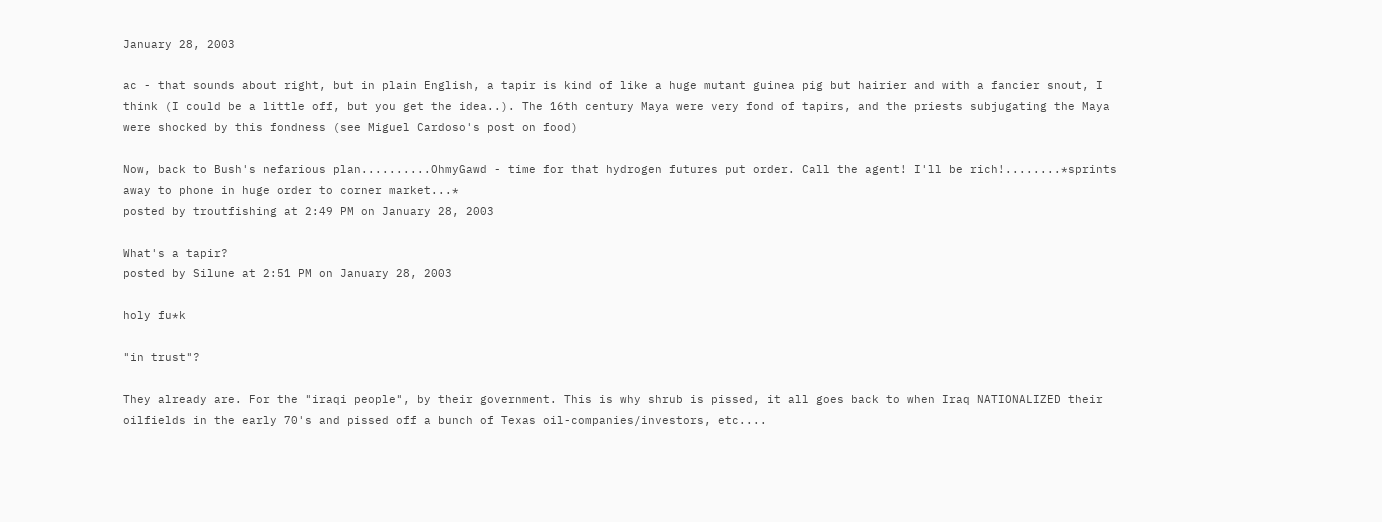January 28, 2003

ac - that sounds about right, but in plain English, a tapir is kind of like a huge mutant guinea pig but hairier and with a fancier snout, I think (I could be a little off, but you get the idea..). The 16th century Maya were very fond of tapirs, and the priests subjugating the Maya were shocked by this fondness (see Miguel Cardoso's post on food)

Now, back to Bush's nefarious plan..........OhmyGawd - time for that hydrogen futures put order. Call the agent! I'll be rich!........*sprints away to phone in huge order to corner market...*
posted by troutfishing at 2:49 PM on January 28, 2003

What's a tapir?
posted by Silune at 2:51 PM on January 28, 2003

holy fu*k

"in trust"?

They already are. For the "iraqi people", by their government. This is why shrub is pissed, it all goes back to when Iraq NATIONALIZED their oilfields in the early 70's and pissed off a bunch of Texas oil-companies/investors, etc....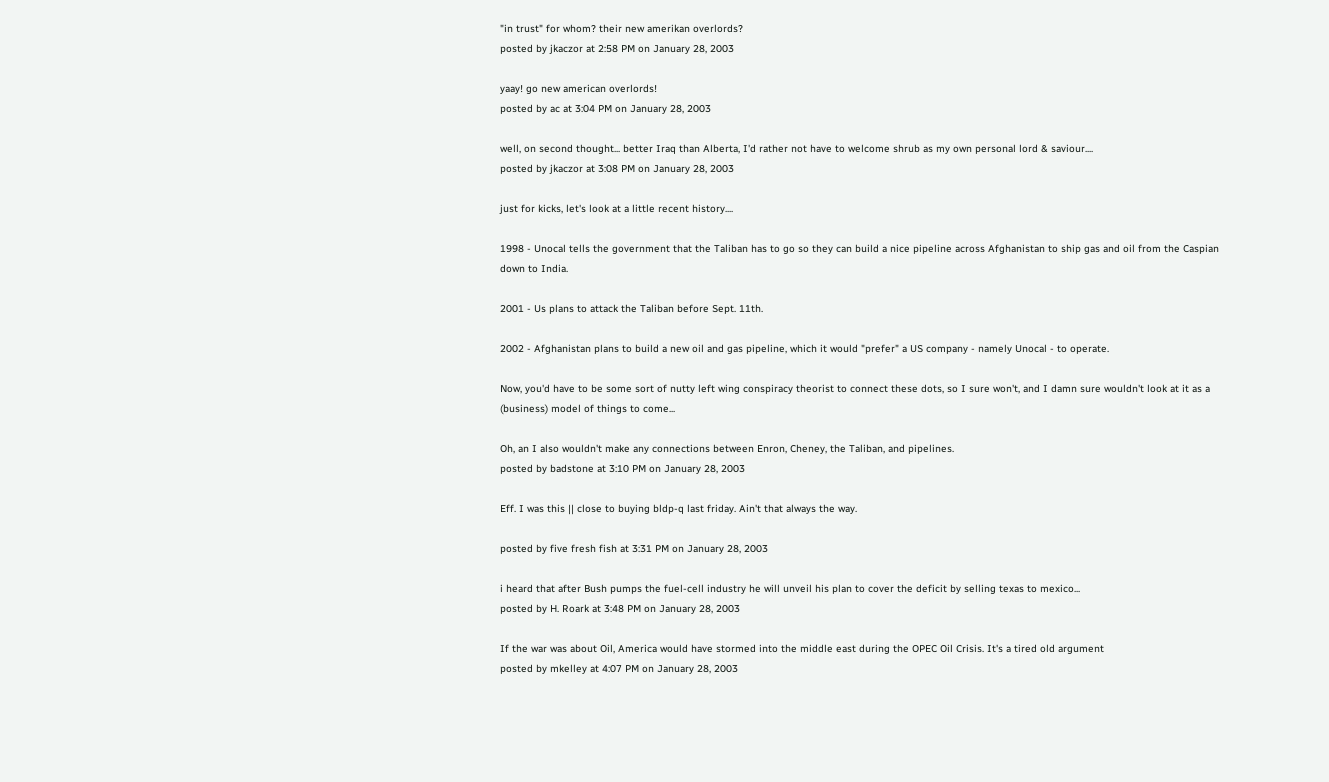"in trust" for whom? their new amerikan overlords?
posted by jkaczor at 2:58 PM on January 28, 2003

yaay! go new american overlords!
posted by ac at 3:04 PM on January 28, 2003

well, on second thought... better Iraq than Alberta, I'd rather not have to welcome shrub as my own personal lord & saviour....
posted by jkaczor at 3:08 PM on January 28, 2003

just for kicks, let's look at a little recent history....

1998 - Unocal tells the government that the Taliban has to go so they can build a nice pipeline across Afghanistan to ship gas and oil from the Caspian down to India.

2001 - Us plans to attack the Taliban before Sept. 11th.

2002 - Afghanistan plans to build a new oil and gas pipeline, which it would "prefer" a US company - namely Unocal - to operate.

Now, you'd have to be some sort of nutty left wing conspiracy theorist to connect these dots, so I sure won't, and I damn sure wouldn't look at it as a (business) model of things to come...

Oh, an I also wouldn't make any connections between Enron, Cheney, the Taliban, and pipelines.
posted by badstone at 3:10 PM on January 28, 2003

Eff. I was this || close to buying bldp-q last friday. Ain't that always the way.

posted by five fresh fish at 3:31 PM on January 28, 2003

i heard that after Bush pumps the fuel-cell industry he will unveil his plan to cover the deficit by selling texas to mexico...
posted by H. Roark at 3:48 PM on January 28, 2003

If the war was about Oil, America would have stormed into the middle east during the OPEC Oil Crisis. It's a tired old argument
posted by mkelley at 4:07 PM on January 28, 2003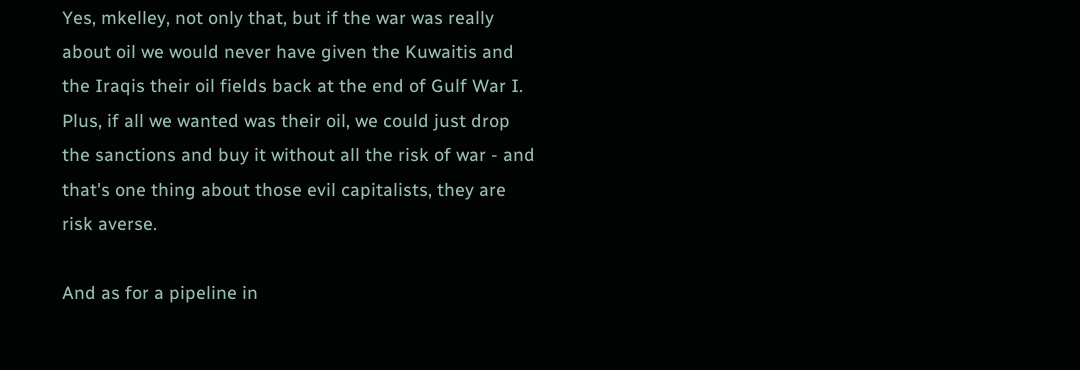Yes, mkelley, not only that, but if the war was really about oil we would never have given the Kuwaitis and the Iraqis their oil fields back at the end of Gulf War I. Plus, if all we wanted was their oil, we could just drop the sanctions and buy it without all the risk of war - and that's one thing about those evil capitalists, they are risk averse.

And as for a pipeline in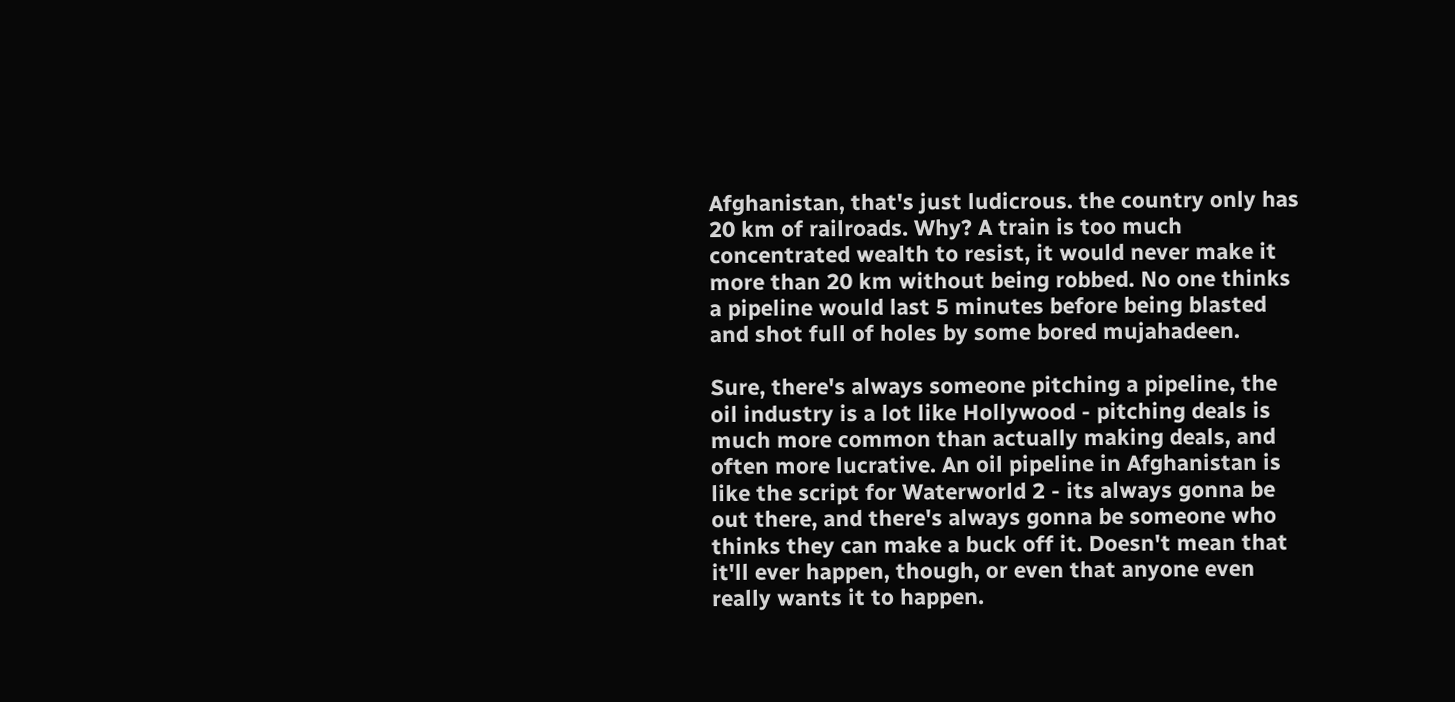Afghanistan, that's just ludicrous. the country only has 20 km of railroads. Why? A train is too much concentrated wealth to resist, it would never make it more than 20 km without being robbed. No one thinks a pipeline would last 5 minutes before being blasted and shot full of holes by some bored mujahadeen.

Sure, there's always someone pitching a pipeline, the oil industry is a lot like Hollywood - pitching deals is much more common than actually making deals, and often more lucrative. An oil pipeline in Afghanistan is like the script for Waterworld 2 - its always gonna be out there, and there's always gonna be someone who thinks they can make a buck off it. Doesn't mean that it'll ever happen, though, or even that anyone even really wants it to happen.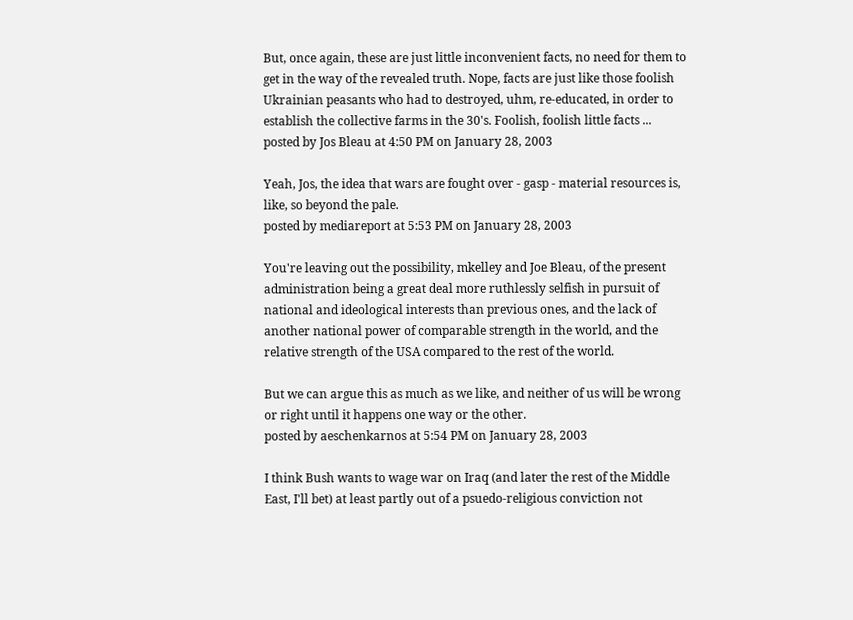But, once again, these are just little inconvenient facts, no need for them to get in the way of the revealed truth. Nope, facts are just like those foolish Ukrainian peasants who had to destroyed, uhm, re-educated, in order to establish the collective farms in the 30's. Foolish, foolish little facts ...
posted by Jos Bleau at 4:50 PM on January 28, 2003

Yeah, Jos, the idea that wars are fought over - gasp - material resources is, like, so beyond the pale.
posted by mediareport at 5:53 PM on January 28, 2003

You're leaving out the possibility, mkelley and Joe Bleau, of the present administration being a great deal more ruthlessly selfish in pursuit of national and ideological interests than previous ones, and the lack of another national power of comparable strength in the world, and the relative strength of the USA compared to the rest of the world.

But we can argue this as much as we like, and neither of us will be wrong or right until it happens one way or the other.
posted by aeschenkarnos at 5:54 PM on January 28, 2003

I think Bush wants to wage war on Iraq (and later the rest of the Middle East, I'll bet) at least partly out of a psuedo-religious conviction not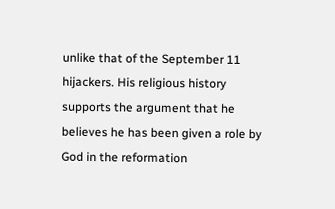unlike that of the September 11 hijackers. His religious history supports the argument that he believes he has been given a role by God in the reformation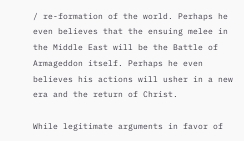/ re-formation of the world. Perhaps he even believes that the ensuing melee in the Middle East will be the Battle of Armageddon itself. Perhaps he even believes his actions will usher in a new era and the return of Christ.

While legitimate arguments in favor of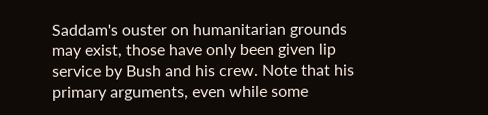Saddam's ouster on humanitarian grounds may exist, those have only been given lip service by Bush and his crew. Note that his primary arguments, even while some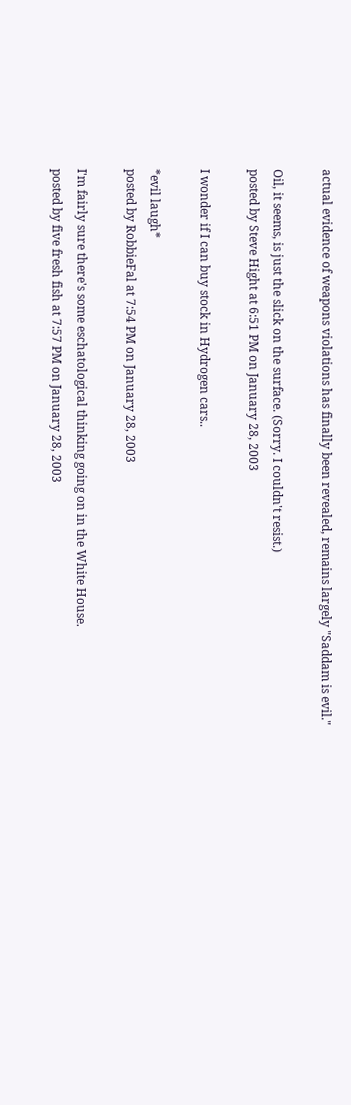actual evidence of weapons violations has finally been revealed, remains largely "Saddam is evil."

Oil, it seems, is just the slick on the surface. (Sorry. I couldn't resist.)
posted by Steve Hight at 6:51 PM on January 28, 2003

I wonder if I can buy stock in Hydrogen cars..

*evil laugh*
posted by RobbieFal at 7:54 PM on January 28, 2003

I'm fairly sure there's some eschatological thinking going on in the White House.
posted by five fresh fish at 7:57 PM on January 28, 2003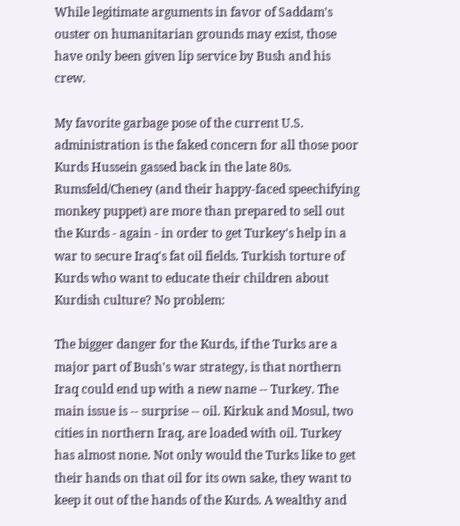While legitimate arguments in favor of Saddam's ouster on humanitarian grounds may exist, those have only been given lip service by Bush and his crew.

My favorite garbage pose of the current U.S. administration is the faked concern for all those poor Kurds Hussein gassed back in the late 80s. Rumsfeld/Cheney (and their happy-faced speechifying monkey puppet) are more than prepared to sell out the Kurds - again - in order to get Turkey's help in a war to secure Iraq's fat oil fields. Turkish torture of Kurds who want to educate their children about Kurdish culture? No problem:

The bigger danger for the Kurds, if the Turks are a major part of Bush's war strategy, is that northern Iraq could end up with a new name -- Turkey. The main issue is -- surprise -- oil. Kirkuk and Mosul, two cities in northern Iraq, are loaded with oil. Turkey has almost none. Not only would the Turks like to get their hands on that oil for its own sake, they want to keep it out of the hands of the Kurds. A wealthy and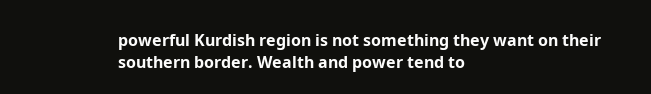powerful Kurdish region is not something they want on their southern border. Wealth and power tend to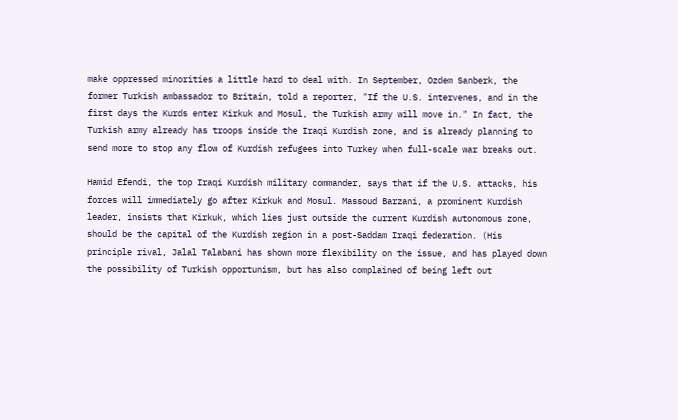make oppressed minorities a little hard to deal with. In September, Ozdem Sanberk, the former Turkish ambassador to Britain, told a reporter, "If the U.S. intervenes, and in the first days the Kurds enter Kirkuk and Mosul, the Turkish army will move in." In fact, the Turkish army already has troops inside the Iraqi Kurdish zone, and is already planning to send more to stop any flow of Kurdish refugees into Turkey when full-scale war breaks out.

Hamid Efendi, the top Iraqi Kurdish military commander, says that if the U.S. attacks, his forces will immediately go after Kirkuk and Mosul. Massoud Barzani, a prominent Kurdish leader, insists that Kirkuk, which lies just outside the current Kurdish autonomous zone, should be the capital of the Kurdish region in a post-Saddam Iraqi federation. (His principle rival, Jalal Talabani has shown more flexibility on the issue, and has played down the possibility of Turkish opportunism, but has also complained of being left out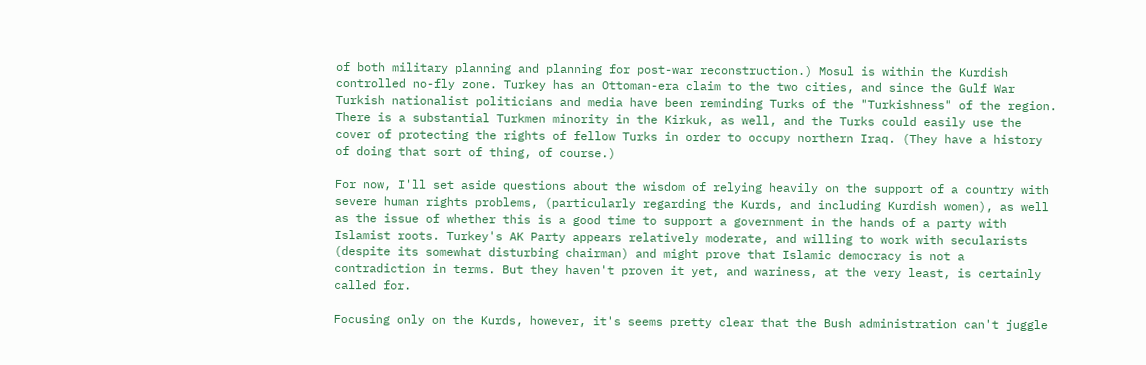of both military planning and planning for post-war reconstruction.) Mosul is within the Kurdish controlled no-fly zone. Turkey has an Ottoman-era claim to the two cities, and since the Gulf War Turkish nationalist politicians and media have been reminding Turks of the "Turkishness" of the region. There is a substantial Turkmen minority in the Kirkuk, as well, and the Turks could easily use the cover of protecting the rights of fellow Turks in order to occupy northern Iraq. (They have a history of doing that sort of thing, of course.)

For now, I'll set aside questions about the wisdom of relying heavily on the support of a country with severe human rights problems, (particularly regarding the Kurds, and including Kurdish women), as well as the issue of whether this is a good time to support a government in the hands of a party with Islamist roots. Turkey's AK Party appears relatively moderate, and willing to work with secularists (despite its somewhat disturbing chairman) and might prove that Islamic democracy is not a contradiction in terms. But they haven't proven it yet, and wariness, at the very least, is certainly called for.

Focusing only on the Kurds, however, it's seems pretty clear that the Bush administration can't juggle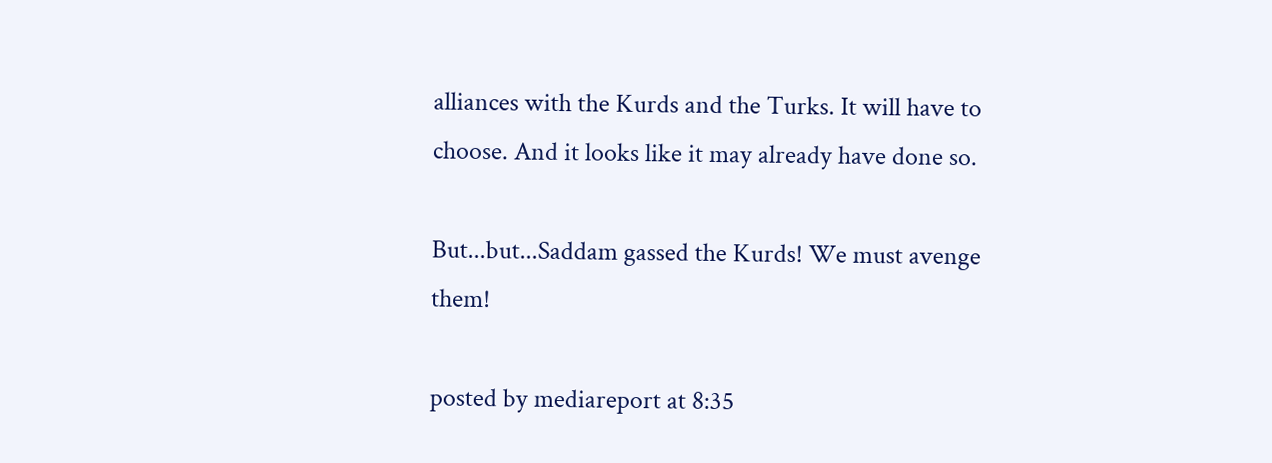alliances with the Kurds and the Turks. It will have to choose. And it looks like it may already have done so.

But...but...Saddam gassed the Kurds! We must avenge them!

posted by mediareport at 8:35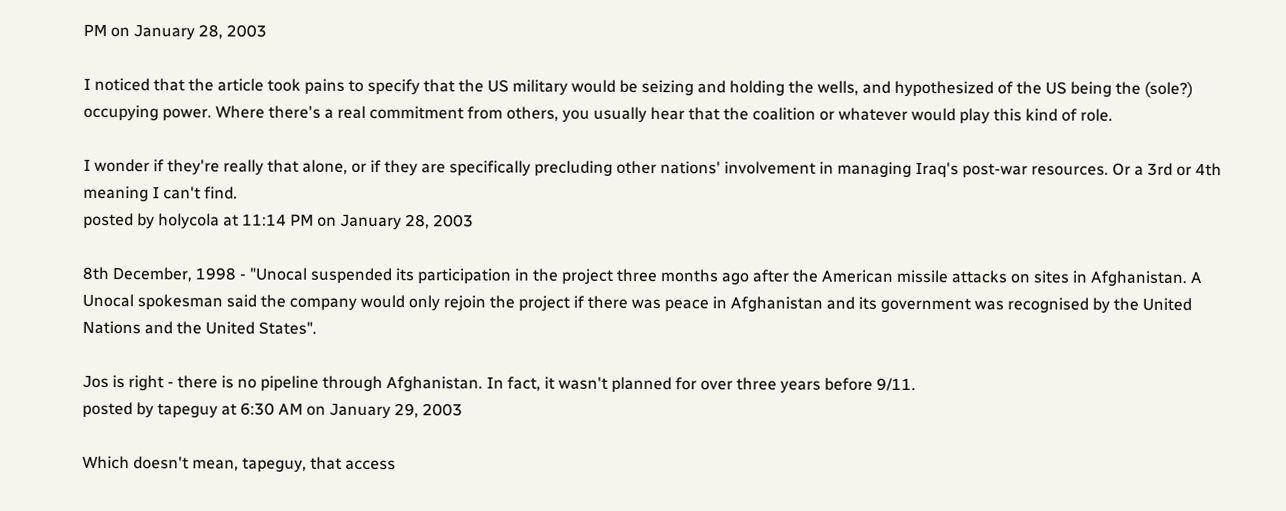PM on January 28, 2003

I noticed that the article took pains to specify that the US military would be seizing and holding the wells, and hypothesized of the US being the (sole?) occupying power. Where there's a real commitment from others, you usually hear that the coalition or whatever would play this kind of role.

I wonder if they're really that alone, or if they are specifically precluding other nations' involvement in managing Iraq's post-war resources. Or a 3rd or 4th meaning I can't find.
posted by holycola at 11:14 PM on January 28, 2003

8th December, 1998 - "Unocal suspended its participation in the project three months ago after the American missile attacks on sites in Afghanistan. A Unocal spokesman said the company would only rejoin the project if there was peace in Afghanistan and its government was recognised by the United Nations and the United States".

Jos is right - there is no pipeline through Afghanistan. In fact, it wasn't planned for over three years before 9/11.
posted by tapeguy at 6:30 AM on January 29, 2003

Which doesn't mean, tapeguy, that access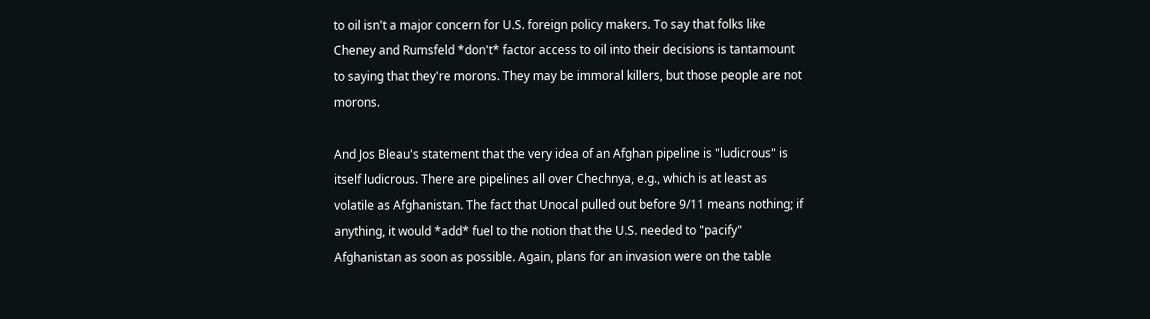to oil isn't a major concern for U.S. foreign policy makers. To say that folks like Cheney and Rumsfeld *don't* factor access to oil into their decisions is tantamount to saying that they're morons. They may be immoral killers, but those people are not morons.

And Jos Bleau's statement that the very idea of an Afghan pipeline is "ludicrous" is itself ludicrous. There are pipelines all over Chechnya, e.g., which is at least as volatile as Afghanistan. The fact that Unocal pulled out before 9/11 means nothing; if anything, it would *add* fuel to the notion that the U.S. needed to "pacify" Afghanistan as soon as possible. Again, plans for an invasion were on the table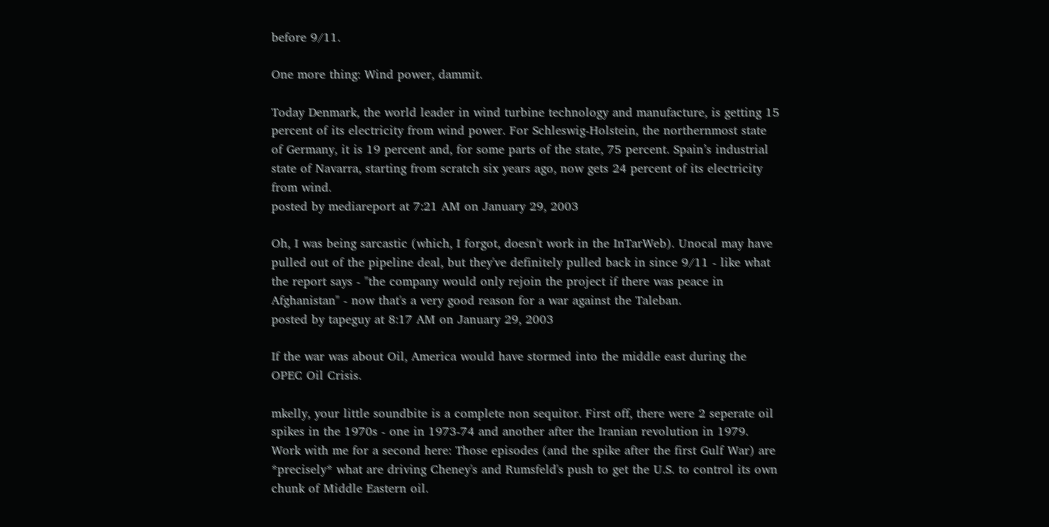before 9/11.

One more thing: Wind power, dammit.

Today Denmark, the world leader in wind turbine technology and manufacture, is getting 15 percent of its electricity from wind power. For Schleswig-Holstein, the northernmost state of Germany, it is 19 percent and, for some parts of the state, 75 percent. Spain’s industrial state of Navarra, starting from scratch six years ago, now gets 24 percent of its electricity from wind.
posted by mediareport at 7:21 AM on January 29, 2003

Oh, I was being sarcastic (which, I forgot, doesn't work in the InTarWeb). Unocal may have pulled out of the pipeline deal, but they've definitely pulled back in since 9/11 - like what the report says - "the company would only rejoin the project if there was peace in Afghanistan" - now that's a very good reason for a war against the Taleban.
posted by tapeguy at 8:17 AM on January 29, 2003

If the war was about Oil, America would have stormed into the middle east during the OPEC Oil Crisis.

mkelly, your little soundbite is a complete non sequitor. First off, there were 2 seperate oil spikes in the 1970s - one in 1973-74 and another after the Iranian revolution in 1979. Work with me for a second here: Those episodes (and the spike after the first Gulf War) are *precisely* what are driving Cheney's and Rumsfeld's push to get the U.S. to control its own chunk of Middle Eastern oil.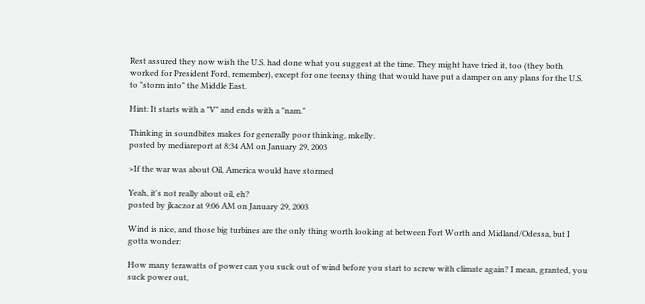Rest assured they now wish the U.S. had done what you suggest at the time. They might have tried it, too (they both worked for President Ford, remember), except for one teensy thing that would have put a damper on any plans for the U.S. to "storm into" the Middle East.

Hint: It starts with a "V" and ends with a "nam."

Thinking in soundbites makes for generally poor thinking, mkelly.
posted by mediareport at 8:34 AM on January 29, 2003

>If the war was about Oil, America would have stormed

Yeah, it's not really about oil, eh?
posted by jkaczor at 9:06 AM on January 29, 2003

Wind is nice, and those big turbines are the only thing worth looking at between Fort Worth and Midland/Odessa, but I gotta wonder:

How many terawatts of power can you suck out of wind before you start to screw with climate again? I mean, granted, you suck power out,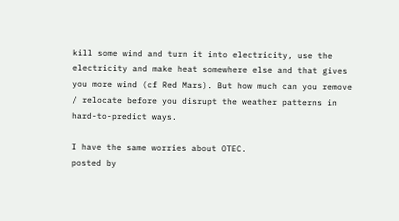kill some wind and turn it into electricity, use the electricity and make heat somewhere else and that gives you more wind (cf Red Mars). But how much can you remove / relocate before you disrupt the weather patterns in hard-to-predict ways.

I have the same worries about OTEC.
posted by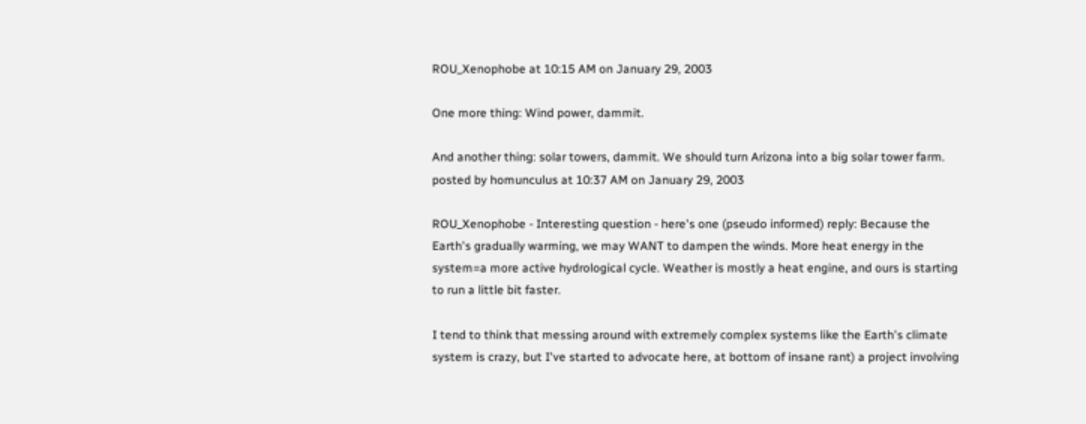ROU_Xenophobe at 10:15 AM on January 29, 2003

One more thing: Wind power, dammit.

And another thing: solar towers, dammit. We should turn Arizona into a big solar tower farm.
posted by homunculus at 10:37 AM on January 29, 2003

ROU_Xenophobe - Interesting question - here's one (pseudo informed) reply: Because the Earth's gradually warming, we may WANT to dampen the winds. More heat energy in the system=a more active hydrological cycle. Weather is mostly a heat engine, and ours is starting to run a little bit faster.

I tend to think that messing around with extremely complex systems like the Earth's climate system is crazy, but I've started to advocate here, at bottom of insane rant) a project involving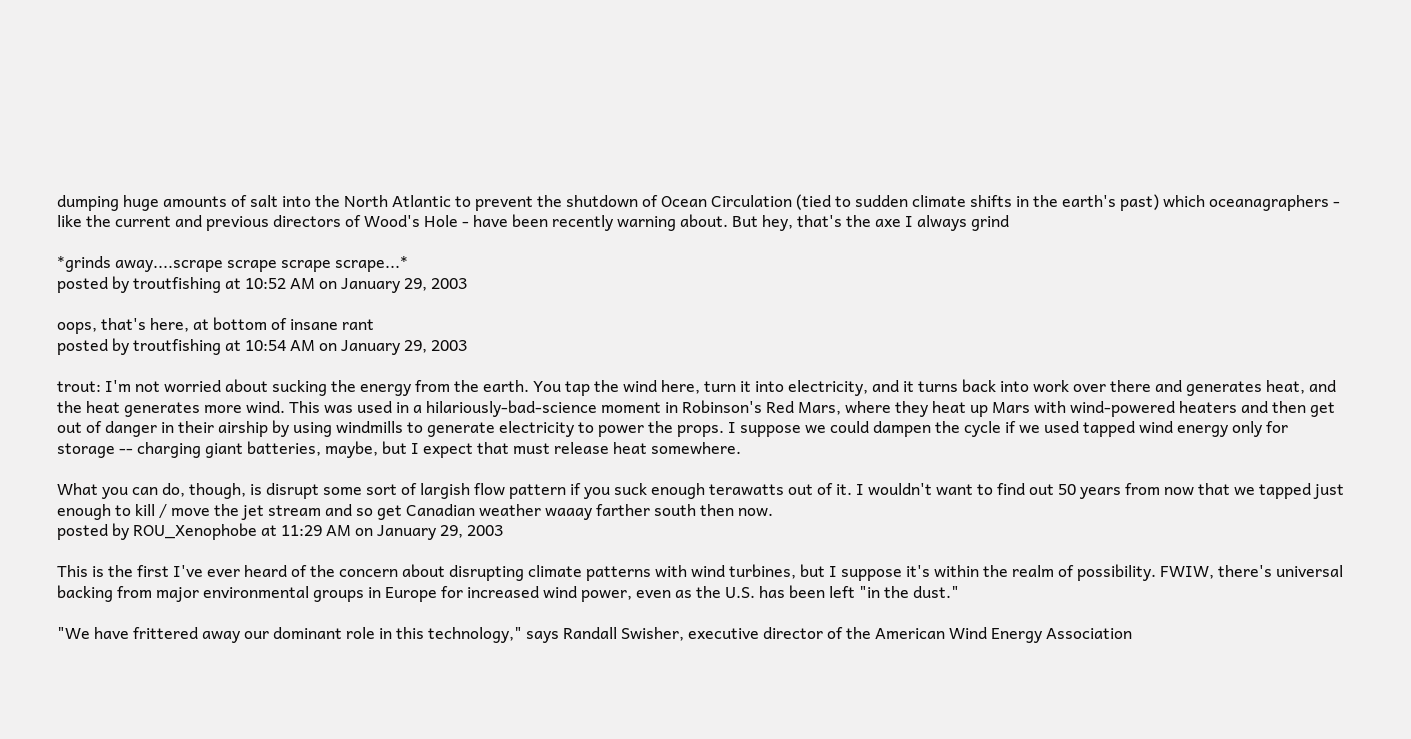dumping huge amounts of salt into the North Atlantic to prevent the shutdown of Ocean Circulation (tied to sudden climate shifts in the earth's past) which oceanagraphers - like the current and previous directors of Wood's Hole - have been recently warning about. But hey, that's the axe I always grind

*grinds away....scrape scrape scrape scrape...*
posted by troutfishing at 10:52 AM on January 29, 2003

oops, that's here, at bottom of insane rant
posted by troutfishing at 10:54 AM on January 29, 2003

trout: I'm not worried about sucking the energy from the earth. You tap the wind here, turn it into electricity, and it turns back into work over there and generates heat, and the heat generates more wind. This was used in a hilariously-bad-science moment in Robinson's Red Mars, where they heat up Mars with wind-powered heaters and then get out of danger in their airship by using windmills to generate electricity to power the props. I suppose we could dampen the cycle if we used tapped wind energy only for storage -- charging giant batteries, maybe, but I expect that must release heat somewhere.

What you can do, though, is disrupt some sort of largish flow pattern if you suck enough terawatts out of it. I wouldn't want to find out 50 years from now that we tapped just enough to kill / move the jet stream and so get Canadian weather waaay farther south then now.
posted by ROU_Xenophobe at 11:29 AM on January 29, 2003

This is the first I've ever heard of the concern about disrupting climate patterns with wind turbines, but I suppose it's within the realm of possibility. FWIW, there's universal backing from major environmental groups in Europe for increased wind power, even as the U.S. has been left "in the dust."

"We have frittered away our dominant role in this technology," says Randall Swisher, executive director of the American Wind Energy Association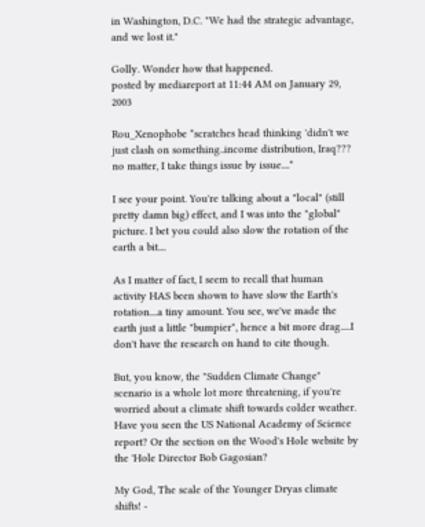in Washington, D.C. "We had the strategic advantage, and we lost it."

Golly. Wonder how that happened.
posted by mediareport at 11:44 AM on January 29, 2003

Rou_Xenophobe *scratches head thinking 'didn't we just clash on something..income distribution, Iraq??? no matter, I take things issue by issue....*

I see your point. You're talking about a "local" (still pretty damn big) effect, and I was into the "global" picture. I bet you could also slow the rotation of the earth a bit....

As I matter of fact, I seem to recall that human activity HAS been shown to have slow the Earth's rotation....a tiny amount. You see, we've made the earth just a little "bumpier", hence a bit more drag.....I don't have the research on hand to cite though.

But, you know, the "Sudden Climate Change" scenario is a whole lot more threatening, if you're worried about a climate shift towards colder weather. Have you seen the US National Academy of Science report? Or the section on the Wood's Hole website by the 'Hole Director Bob Gagosian?

My God, The scale of the Younger Dryas climate shifts! -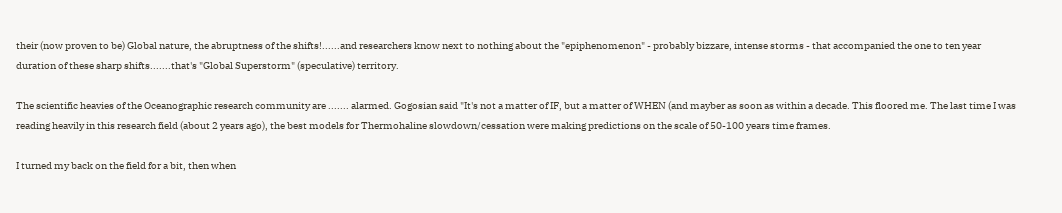their (now proven to be) Global nature, the abruptness of the shifts!......and researchers know next to nothing about the "epiphenomenon" - probably bizzare, intense storms - that accompanied the one to ten year duration of these sharp shifts.......that's "Global Superstorm" (speculative) territory.

The scientific heavies of the Oceanographic research community are ....... alarmed. Gogosian said "It's not a matter of IF, but a matter of WHEN (and mayber as soon as within a decade. This floored me. The last time I was reading heavily in this research field (about 2 years ago), the best models for Thermohaline slowdown/cessation were making predictions on the scale of 50-100 years time frames.

I turned my back on the field for a bit, then when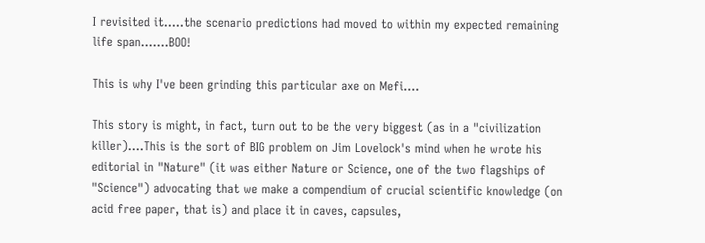I revisited it.....the scenario predictions had moved to within my expected remaining life span.......BOO!

This is why I've been grinding this particular axe on Mefi....

This story is might, in fact, turn out to be the very biggest (as in a "civilization killer)....This is the sort of BIG problem on Jim Lovelock's mind when he wrote his editorial in "Nature" (it was either Nature or Science, one of the two flagships of "Science") advocating that we make a compendium of crucial scientific knowledge (on acid free paper, that is) and place it in caves, capsules,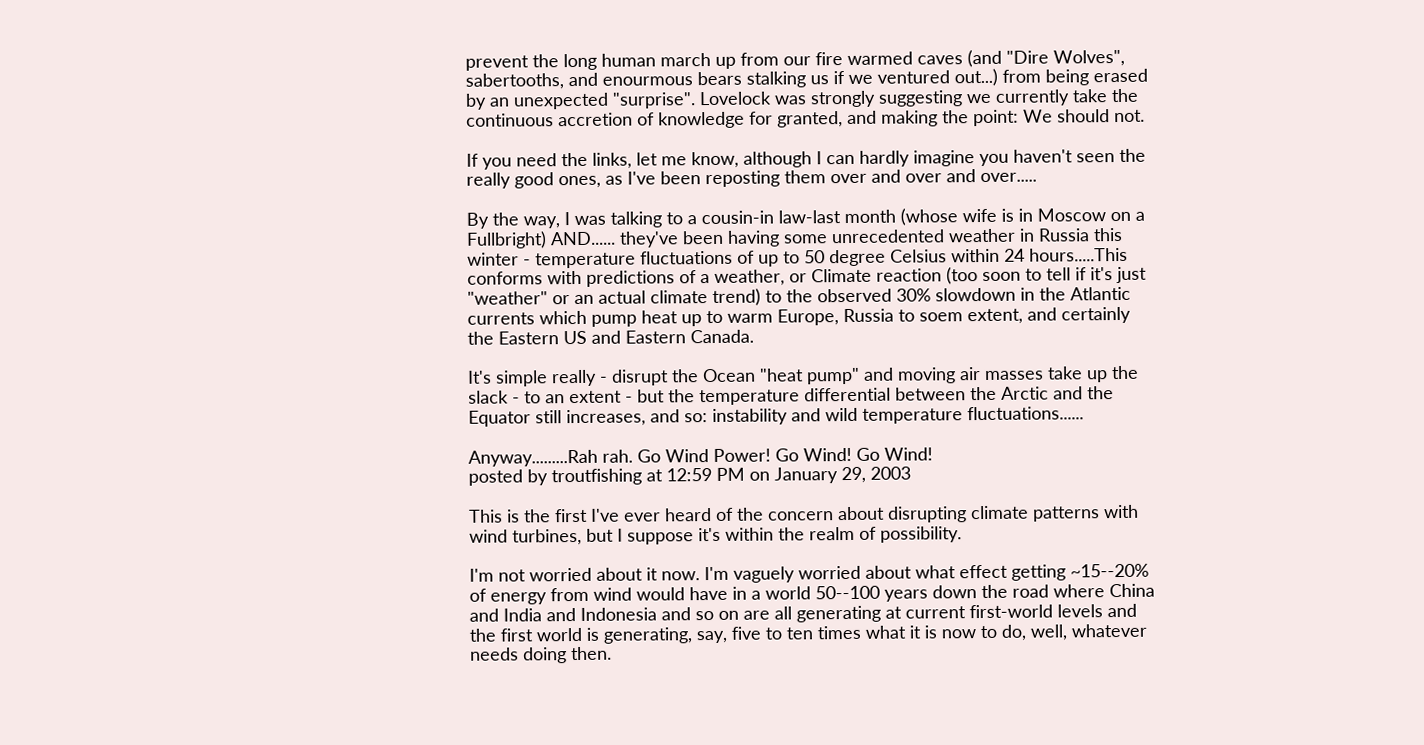prevent the long human march up from our fire warmed caves (and "Dire Wolves", sabertooths, and enourmous bears stalking us if we ventured out...) from being erased by an unexpected "surprise". Lovelock was strongly suggesting we currently take the continuous accretion of knowledge for granted, and making the point: We should not.

If you need the links, let me know, although I can hardly imagine you haven't seen the really good ones, as I've been reposting them over and over and over.....

By the way, I was talking to a cousin-in law-last month (whose wife is in Moscow on a Fullbright) AND...... they've been having some unrecedented weather in Russia this winter - temperature fluctuations of up to 50 degree Celsius within 24 hours.....This conforms with predictions of a weather, or Climate reaction (too soon to tell if it's just "weather" or an actual climate trend) to the observed 30% slowdown in the Atlantic currents which pump heat up to warm Europe, Russia to soem extent, and certainly the Eastern US and Eastern Canada.

It's simple really - disrupt the Ocean "heat pump" and moving air masses take up the slack - to an extent - but the temperature differential between the Arctic and the Equator still increases, and so: instability and wild temperature fluctuations......

Anyway.........Rah rah. Go Wind Power! Go Wind! Go Wind!
posted by troutfishing at 12:59 PM on January 29, 2003

This is the first I've ever heard of the concern about disrupting climate patterns with wind turbines, but I suppose it's within the realm of possibility.

I'm not worried about it now. I'm vaguely worried about what effect getting ~15--20% of energy from wind would have in a world 50--100 years down the road where China and India and Indonesia and so on are all generating at current first-world levels and the first world is generating, say, five to ten times what it is now to do, well, whatever needs doing then.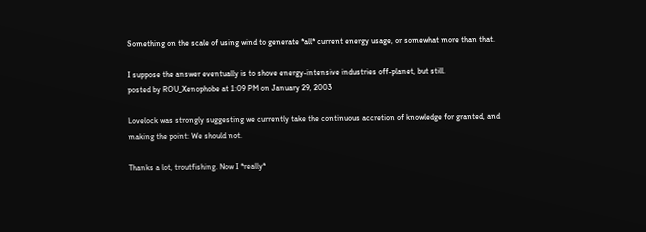Something on the scale of using wind to generate *all* current energy usage, or somewhat more than that.

I suppose the answer eventually is to shove energy-intensive industries off-planet, but still.
posted by ROU_Xenophobe at 1:09 PM on January 29, 2003

Lovelock was strongly suggesting we currently take the continuous accretion of knowledge for granted, and making the point: We should not.

Thanks a lot, troutfishing. Now I *really*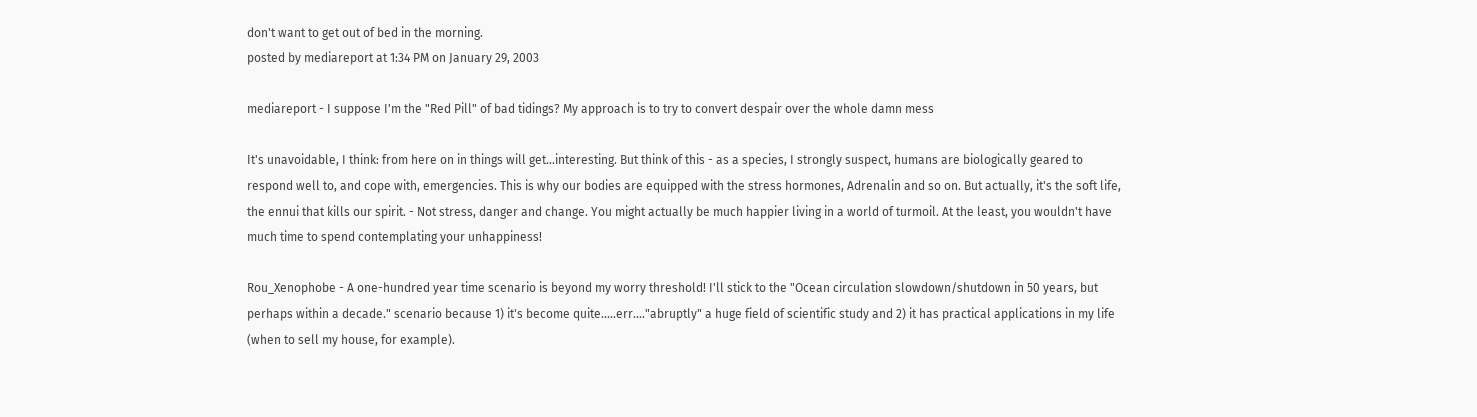don't want to get out of bed in the morning.
posted by mediareport at 1:34 PM on January 29, 2003

mediareport - I suppose I'm the "Red Pill" of bad tidings? My approach is to try to convert despair over the whole damn mess

It's unavoidable, I think: from here on in things will get...interesting. But think of this - as a species, I strongly suspect, humans are biologically geared to respond well to, and cope with, emergencies. This is why our bodies are equipped with the stress hormones, Adrenalin and so on. But actually, it's the soft life, the ennui that kills our spirit. - Not stress, danger and change. You might actually be much happier living in a world of turmoil. At the least, you wouldn't have much time to spend contemplating your unhappiness!

Rou_Xenophobe - A one-hundred year time scenario is beyond my worry threshold! I'll stick to the "Ocean circulation slowdown/shutdown in 50 years, but perhaps within a decade." scenario because 1) it's become quite.....err...."abruptly" a huge field of scientific study and 2) it has practical applications in my life (when to sell my house, for example).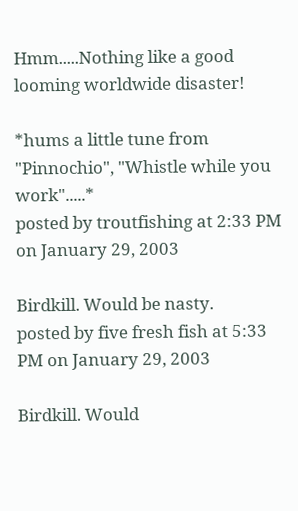Hmm.....Nothing like a good looming worldwide disaster!

*hums a little tune from "Pinnochio", "Whistle while you work".....*
posted by troutfishing at 2:33 PM on January 29, 2003

Birdkill. Would be nasty.
posted by five fresh fish at 5:33 PM on January 29, 2003

Birdkill. Would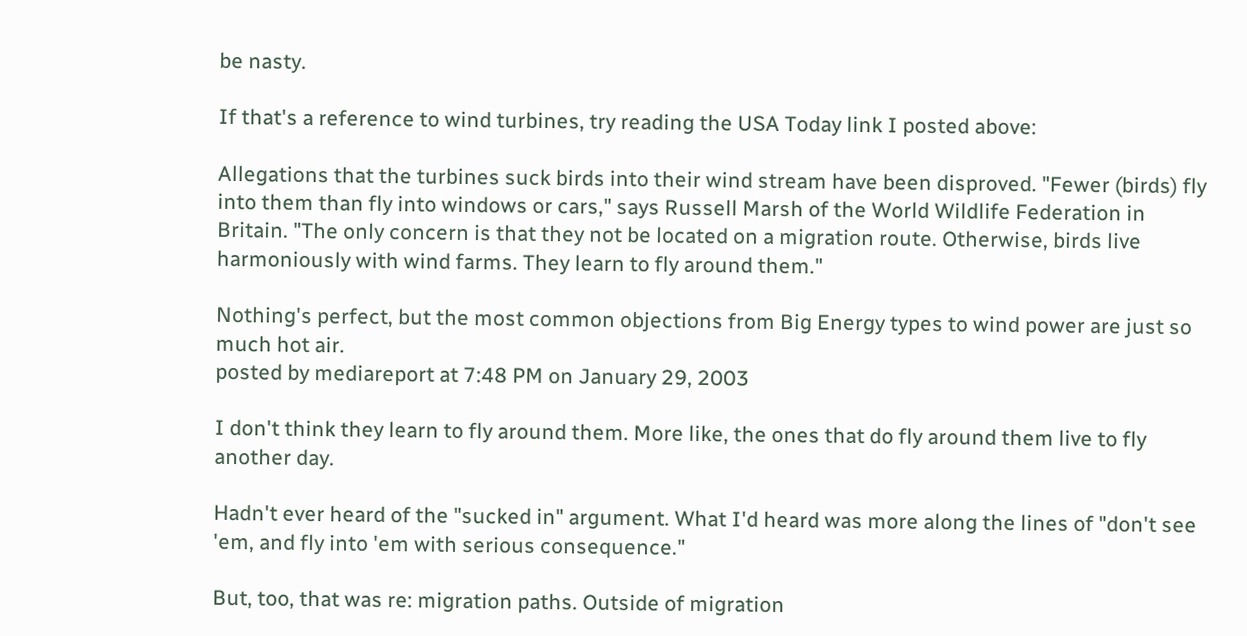be nasty.

If that's a reference to wind turbines, try reading the USA Today link I posted above:

Allegations that the turbines suck birds into their wind stream have been disproved. "Fewer (birds) fly into them than fly into windows or cars," says Russell Marsh of the World Wildlife Federation in Britain. "The only concern is that they not be located on a migration route. Otherwise, birds live harmoniously with wind farms. They learn to fly around them."

Nothing's perfect, but the most common objections from Big Energy types to wind power are just so much hot air.
posted by mediareport at 7:48 PM on January 29, 2003

I don't think they learn to fly around them. More like, the ones that do fly around them live to fly another day.

Hadn't ever heard of the "sucked in" argument. What I'd heard was more along the lines of "don't see 'em, and fly into 'em with serious consequence."

But, too, that was re: migration paths. Outside of migration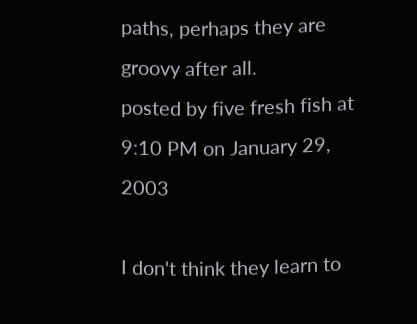paths, perhaps they are groovy after all.
posted by five fresh fish at 9:10 PM on January 29, 2003

I don't think they learn to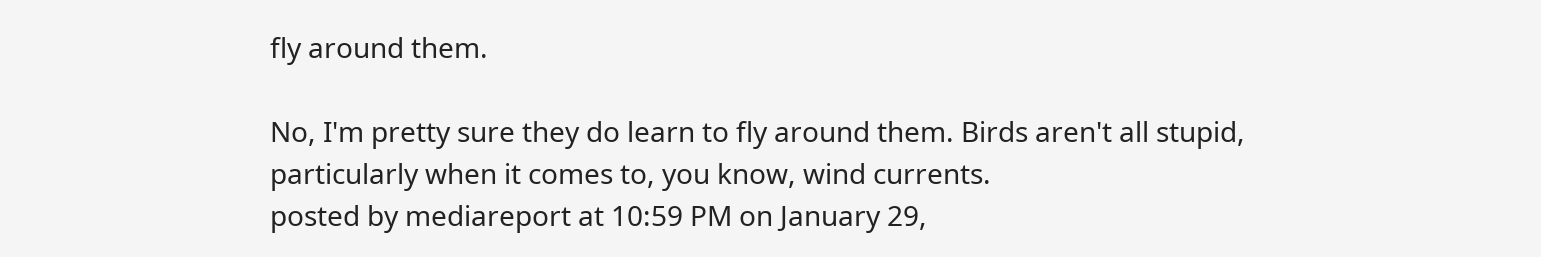fly around them.

No, I'm pretty sure they do learn to fly around them. Birds aren't all stupid, particularly when it comes to, you know, wind currents.
posted by mediareport at 10:59 PM on January 29,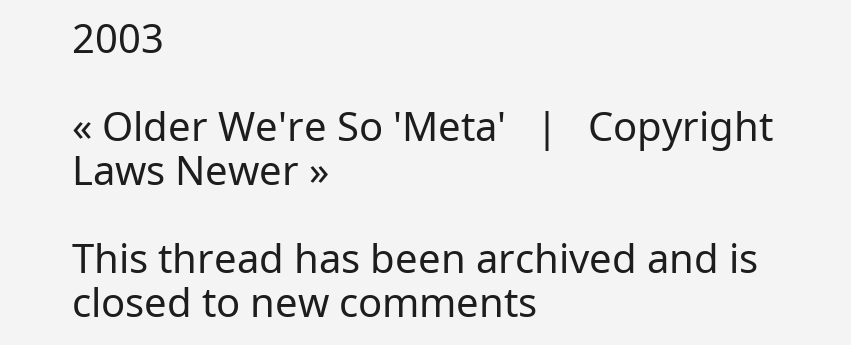2003

« Older We're So 'Meta'   |   Copyright Laws Newer »

This thread has been archived and is closed to new comments